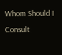Whom Should I Consult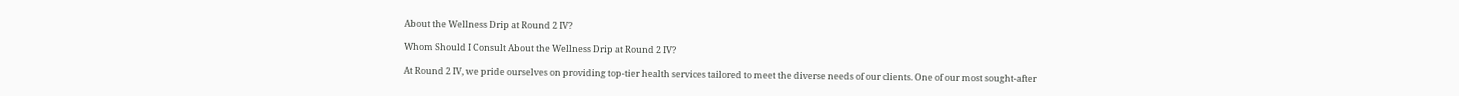About the Wellness Drip at Round 2 IV?

Whom Should I Consult About the Wellness Drip at Round 2 IV?

At Round 2 IV, we pride ourselves on providing top-tier health services tailored to meet the diverse needs of our clients. One of our most sought-after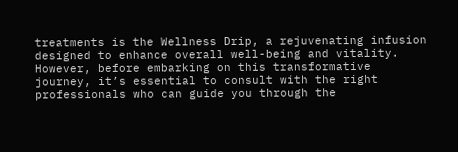treatments is the Wellness Drip, a rejuvenating infusion designed to enhance overall well-being and vitality. However, before embarking on this transformative journey, it’s essential to consult with the right professionals who can guide you through the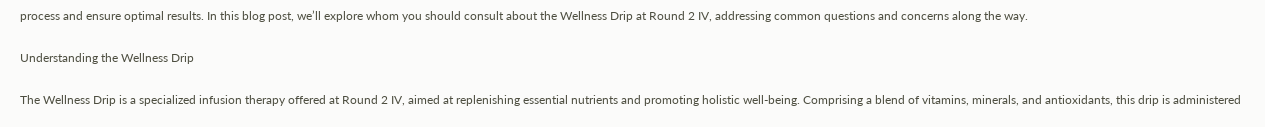process and ensure optimal results. In this blog post, we’ll explore whom you should consult about the Wellness Drip at Round 2 IV, addressing common questions and concerns along the way.

Understanding the Wellness Drip

The Wellness Drip is a specialized infusion therapy offered at Round 2 IV, aimed at replenishing essential nutrients and promoting holistic well-being. Comprising a blend of vitamins, minerals, and antioxidants, this drip is administered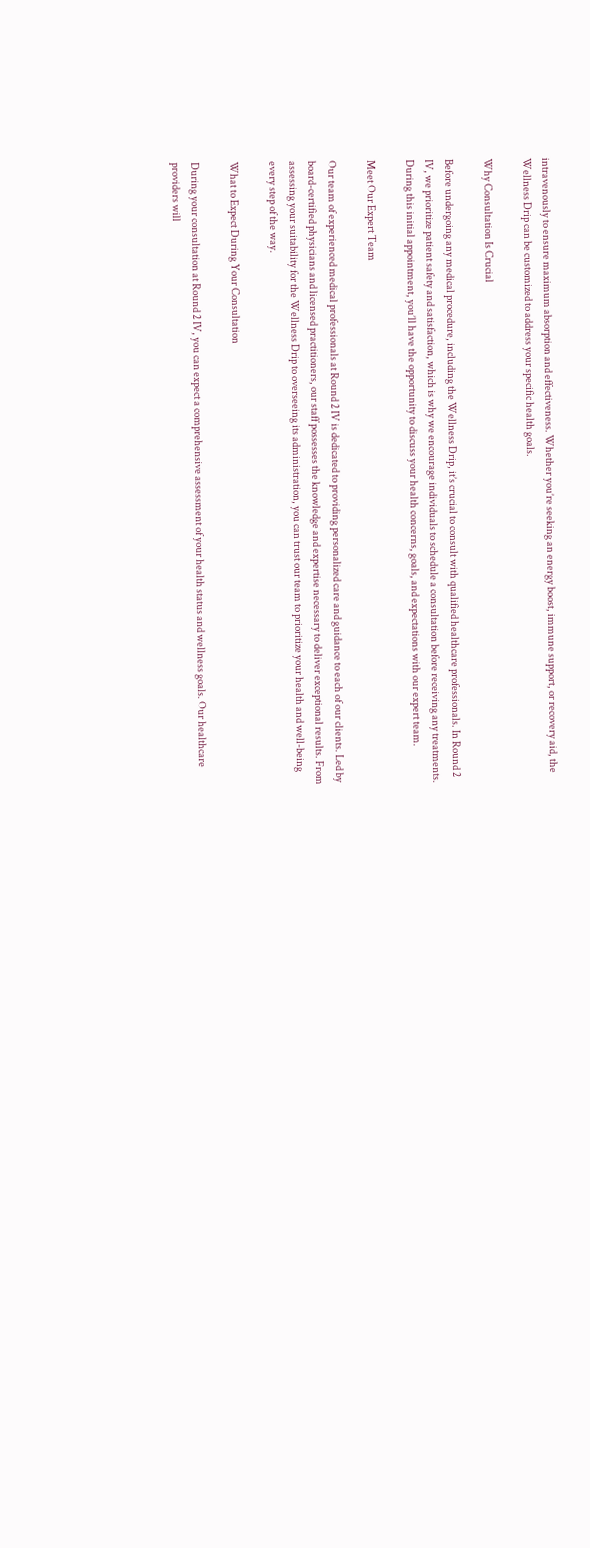intravenously to ensure maximum absorption and effectiveness. Whether you’re seeking an energy boost, immune support, or recovery aid, the Wellness Drip can be customized to address your specific health goals.

Why Consultation Is Crucial

Before undergoing any medical procedure, including the Wellness Drip, it’s crucial to consult with qualified healthcare professionals. In Round 2 IV, we prioritize patient safety and satisfaction, which is why we encourage individuals to schedule a consultation before receiving any treatments. During this initial appointment, you’ll have the opportunity to discuss your health concerns, goals, and expectations with our expert team.

Meet Our Expert Team

Our team of experienced medical professionals at Round 2 IV is dedicated to providing personalized care and guidance to each of our clients. Led by board-certified physicians and licensed practitioners, our staff possesses the knowledge and expertise necessary to deliver exceptional results. From assessing your suitability for the Wellness Drip to overseeing its administration, you can trust our team to prioritize your health and well-being every step of the way.

What to Expect During Your Consultation

During your consultation at Round 2 IV, you can expect a comprehensive assessment of your health status and wellness goals. Our healthcare providers will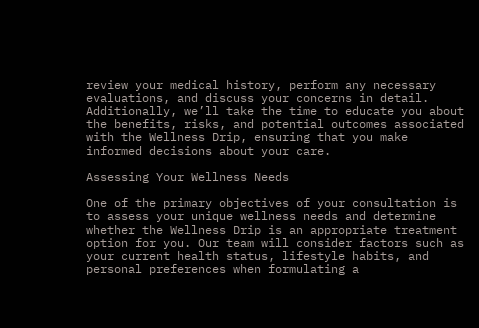review your medical history, perform any necessary evaluations, and discuss your concerns in detail. Additionally, we’ll take the time to educate you about the benefits, risks, and potential outcomes associated with the Wellness Drip, ensuring that you make informed decisions about your care.

Assessing Your Wellness Needs

One of the primary objectives of your consultation is to assess your unique wellness needs and determine whether the Wellness Drip is an appropriate treatment option for you. Our team will consider factors such as your current health status, lifestyle habits, and personal preferences when formulating a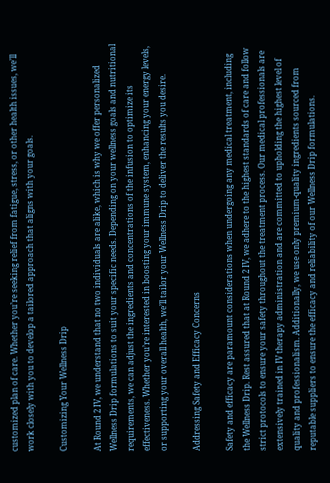customized plan of care. Whether you’re seeking relief from fatigue, stress, or other health issues, we’ll work closely with you to develop a tailored approach that aligns with your goals.

Customizing Your Wellness Drip

At Round 2 IV, we understand that no two individuals are alike, which is why we offer personalized Wellness Drip formulations to suit your specific needs. Depending on your wellness goals and nutritional requirements, we can adjust the ingredients and concentrations of the infusion to optimize its effectiveness. Whether you’re interested in boosting your immune system, enhancing your energy levels, or supporting your overall health, we’ll tailor your Wellness Drip to deliver the results you desire.

Addressing Safety and Efficacy Concerns

Safety and efficacy are paramount considerations when undergoing any medical treatment, including the Wellness Drip. Rest assured that at Round 2 IV, we adhere to the highest standards of care and follow strict protocols to ensure your safety throughout the treatment process. Our medical professionals are extensively trained in IV therapy administration and are committed to upholding the highest level of quality and professionalism. Additionally, we use only premium-quality ingredients sourced from reputable suppliers to ensure the efficacy and reliability of our Wellness Drip formulations.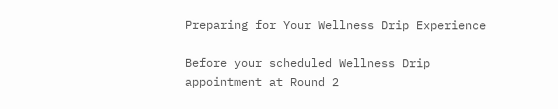Preparing for Your Wellness Drip Experience

Before your scheduled Wellness Drip appointment at Round 2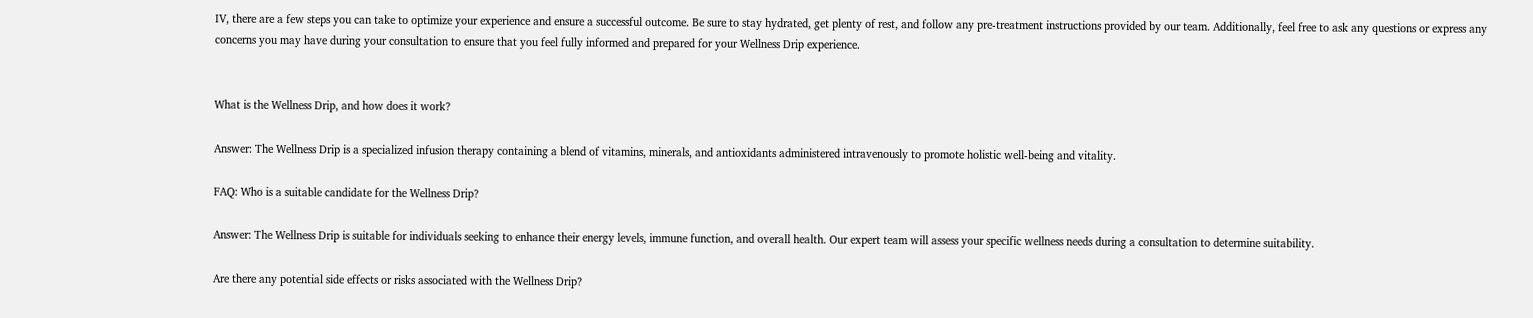IV, there are a few steps you can take to optimize your experience and ensure a successful outcome. Be sure to stay hydrated, get plenty of rest, and follow any pre-treatment instructions provided by our team. Additionally, feel free to ask any questions or express any concerns you may have during your consultation to ensure that you feel fully informed and prepared for your Wellness Drip experience.


What is the Wellness Drip, and how does it work?

Answer: The Wellness Drip is a specialized infusion therapy containing a blend of vitamins, minerals, and antioxidants administered intravenously to promote holistic well-being and vitality.

FAQ: Who is a suitable candidate for the Wellness Drip?

Answer: The Wellness Drip is suitable for individuals seeking to enhance their energy levels, immune function, and overall health. Our expert team will assess your specific wellness needs during a consultation to determine suitability.

Are there any potential side effects or risks associated with the Wellness Drip?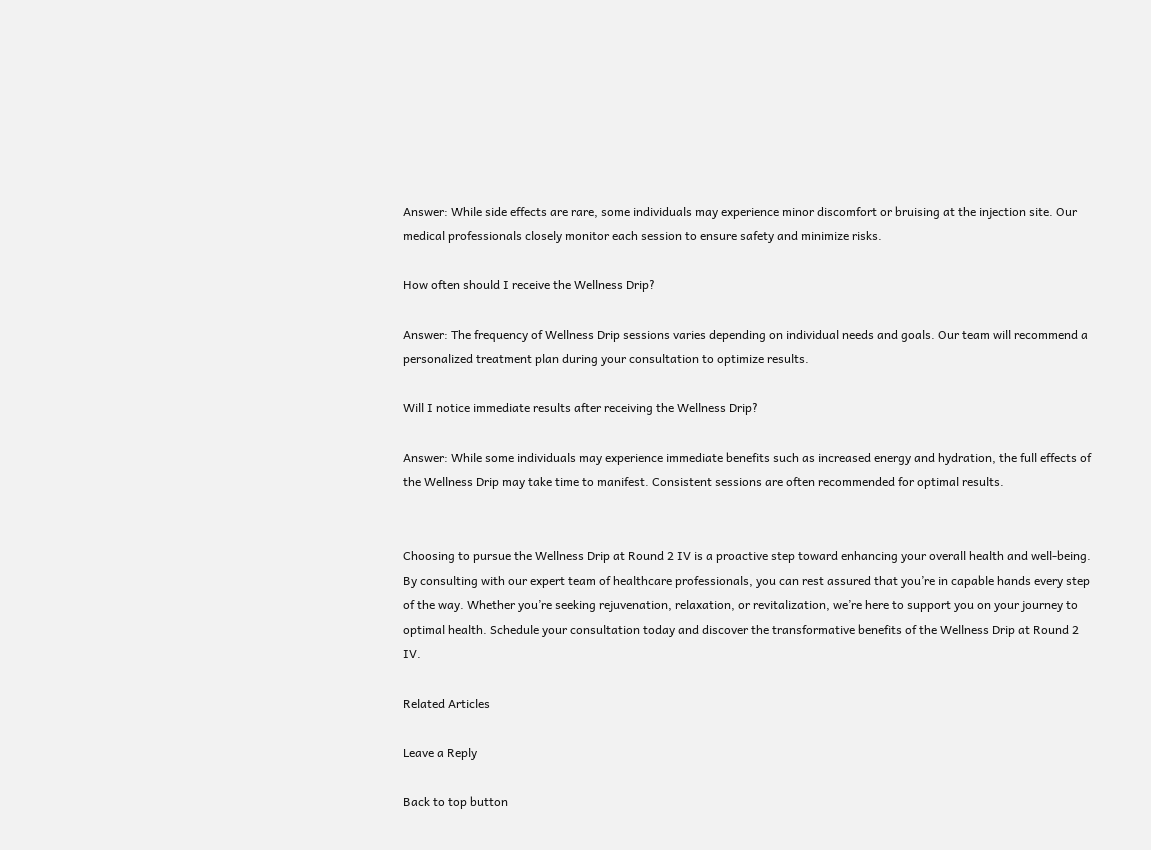Answer: While side effects are rare, some individuals may experience minor discomfort or bruising at the injection site. Our medical professionals closely monitor each session to ensure safety and minimize risks.

How often should I receive the Wellness Drip?

Answer: The frequency of Wellness Drip sessions varies depending on individual needs and goals. Our team will recommend a personalized treatment plan during your consultation to optimize results.

Will I notice immediate results after receiving the Wellness Drip?

Answer: While some individuals may experience immediate benefits such as increased energy and hydration, the full effects of the Wellness Drip may take time to manifest. Consistent sessions are often recommended for optimal results.


Choosing to pursue the Wellness Drip at Round 2 IV is a proactive step toward enhancing your overall health and well-being. By consulting with our expert team of healthcare professionals, you can rest assured that you’re in capable hands every step of the way. Whether you’re seeking rejuvenation, relaxation, or revitalization, we’re here to support you on your journey to optimal health. Schedule your consultation today and discover the transformative benefits of the Wellness Drip at Round 2 IV.

Related Articles

Leave a Reply

Back to top button